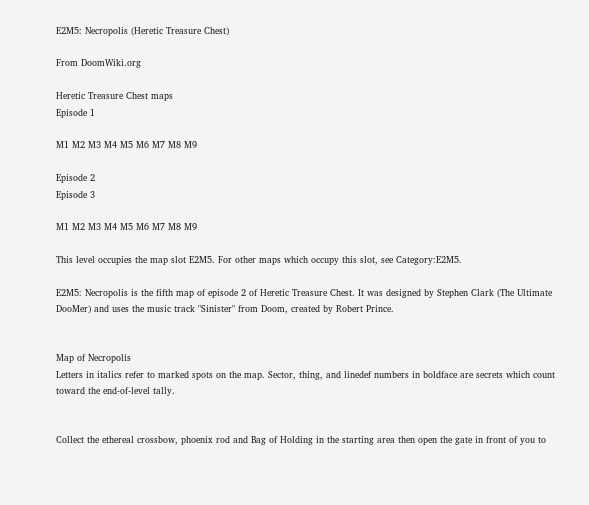E2M5: Necropolis (Heretic Treasure Chest)

From DoomWiki.org

Heretic Treasure Chest maps
Episode 1

M1 M2 M3 M4 M5 M6 M7 M8 M9

Episode 2
Episode 3

M1 M2 M3 M4 M5 M6 M7 M8 M9

This level occupies the map slot E2M5. For other maps which occupy this slot, see Category:E2M5.

E2M5: Necropolis is the fifth map of episode 2 of Heretic Treasure Chest. It was designed by Stephen Clark (The Ultimate DooMer) and uses the music track "Sinister" from Doom, created by Robert Prince.


Map of Necropolis
Letters in italics refer to marked spots on the map. Sector, thing, and linedef numbers in boldface are secrets which count toward the end-of-level tally.


Collect the ethereal crossbow, phoenix rod and Bag of Holding in the starting area then open the gate in front of you to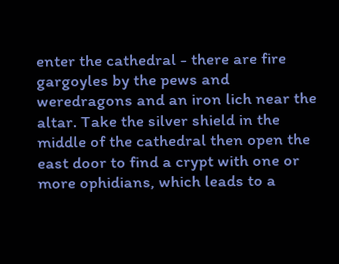enter the cathedral - there are fire gargoyles by the pews and weredragons and an iron lich near the altar. Take the silver shield in the middle of the cathedral then open the east door to find a crypt with one or more ophidians, which leads to a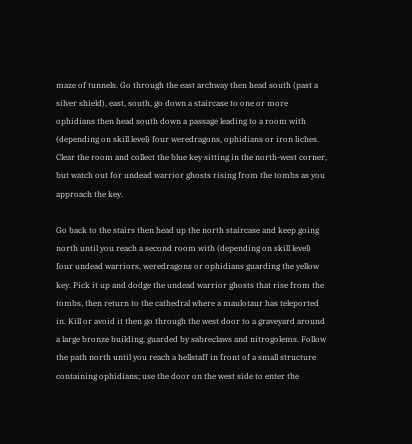maze of tunnels. Go through the east archway then head south (past a silver shield), east, south, go down a staircase to one or more ophidians then head south down a passage leading to a room with (depending on skill level) four weredragons, ophidians or iron liches. Clear the room and collect the blue key sitting in the north-west corner, but watch out for undead warrior ghosts rising from the tombs as you approach the key.

Go back to the stairs then head up the north staircase and keep going north until you reach a second room with (depending on skill level) four undead warriors, weredragons or ophidians guarding the yellow key. Pick it up and dodge the undead warrior ghosts that rise from the tombs, then return to the cathedral where a maulotaur has teleported in. Kill or avoid it then go through the west door to a graveyard around a large bronze building, guarded by sabreclaws and nitrogolems. Follow the path north until you reach a hellstaff in front of a small structure containing ophidians; use the door on the west side to enter the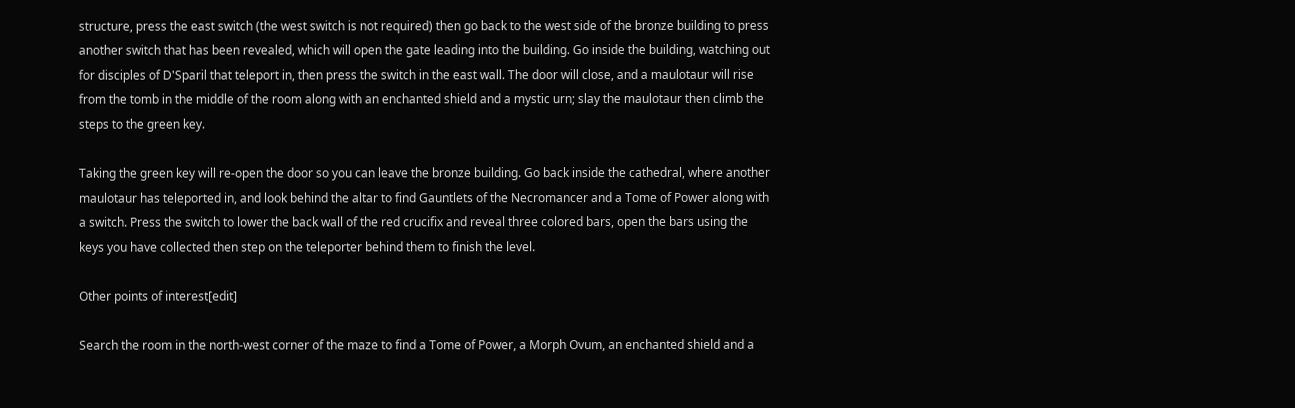structure, press the east switch (the west switch is not required) then go back to the west side of the bronze building to press another switch that has been revealed, which will open the gate leading into the building. Go inside the building, watching out for disciples of D'Sparil that teleport in, then press the switch in the east wall. The door will close, and a maulotaur will rise from the tomb in the middle of the room along with an enchanted shield and a mystic urn; slay the maulotaur then climb the steps to the green key.

Taking the green key will re-open the door so you can leave the bronze building. Go back inside the cathedral, where another maulotaur has teleported in, and look behind the altar to find Gauntlets of the Necromancer and a Tome of Power along with a switch. Press the switch to lower the back wall of the red crucifix and reveal three colored bars, open the bars using the keys you have collected then step on the teleporter behind them to finish the level.

Other points of interest[edit]

Search the room in the north-west corner of the maze to find a Tome of Power, a Morph Ovum, an enchanted shield and a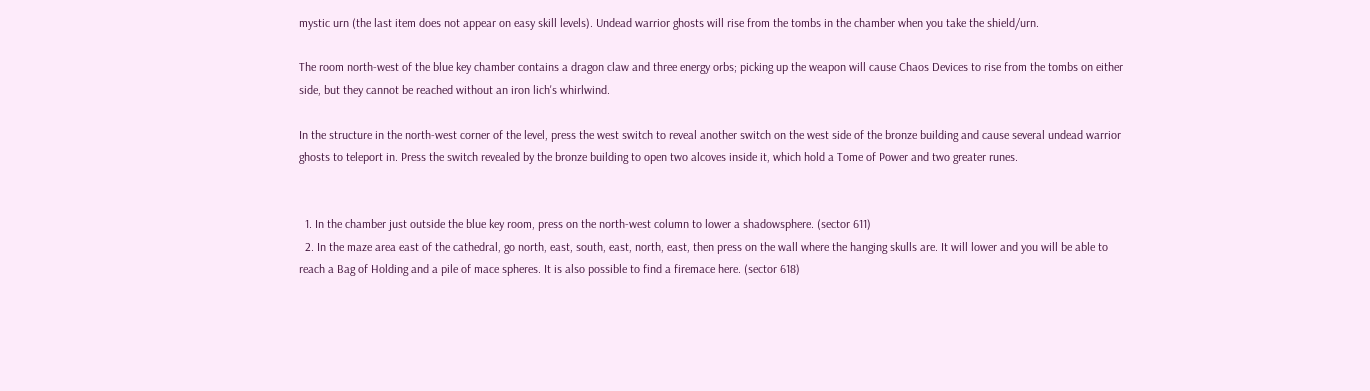mystic urn (the last item does not appear on easy skill levels). Undead warrior ghosts will rise from the tombs in the chamber when you take the shield/urn.

The room north-west of the blue key chamber contains a dragon claw and three energy orbs; picking up the weapon will cause Chaos Devices to rise from the tombs on either side, but they cannot be reached without an iron lich's whirlwind.

In the structure in the north-west corner of the level, press the west switch to reveal another switch on the west side of the bronze building and cause several undead warrior ghosts to teleport in. Press the switch revealed by the bronze building to open two alcoves inside it, which hold a Tome of Power and two greater runes.


  1. In the chamber just outside the blue key room, press on the north-west column to lower a shadowsphere. (sector 611)
  2. In the maze area east of the cathedral, go north, east, south, east, north, east, then press on the wall where the hanging skulls are. It will lower and you will be able to reach a Bag of Holding and a pile of mace spheres. It is also possible to find a firemace here. (sector 618)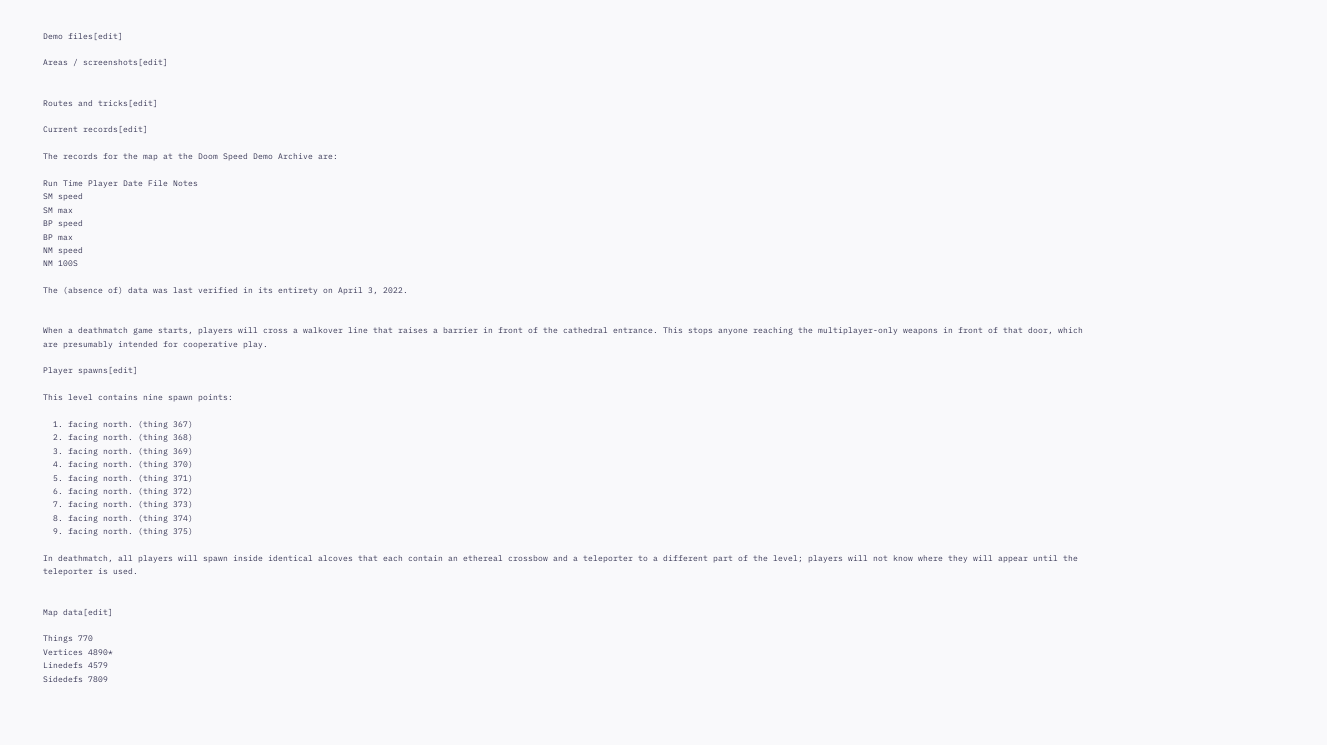Demo files[edit]

Areas / screenshots[edit]


Routes and tricks[edit]

Current records[edit]

The records for the map at the Doom Speed Demo Archive are:

Run Time Player Date File Notes
SM speed
SM max
BP speed
BP max
NM speed
NM 100S

The (absence of) data was last verified in its entirety on April 3, 2022.


When a deathmatch game starts, players will cross a walkover line that raises a barrier in front of the cathedral entrance. This stops anyone reaching the multiplayer-only weapons in front of that door, which are presumably intended for cooperative play.

Player spawns[edit]

This level contains nine spawn points:

  1. facing north. (thing 367)
  2. facing north. (thing 368)
  3. facing north. (thing 369)
  4. facing north. (thing 370)
  5. facing north. (thing 371)
  6. facing north. (thing 372)
  7. facing north. (thing 373)
  8. facing north. (thing 374)
  9. facing north. (thing 375)

In deathmatch, all players will spawn inside identical alcoves that each contain an ethereal crossbow and a teleporter to a different part of the level; players will not know where they will appear until the teleporter is used.


Map data[edit]

Things 770
Vertices 4890*
Linedefs 4579
Sidedefs 7809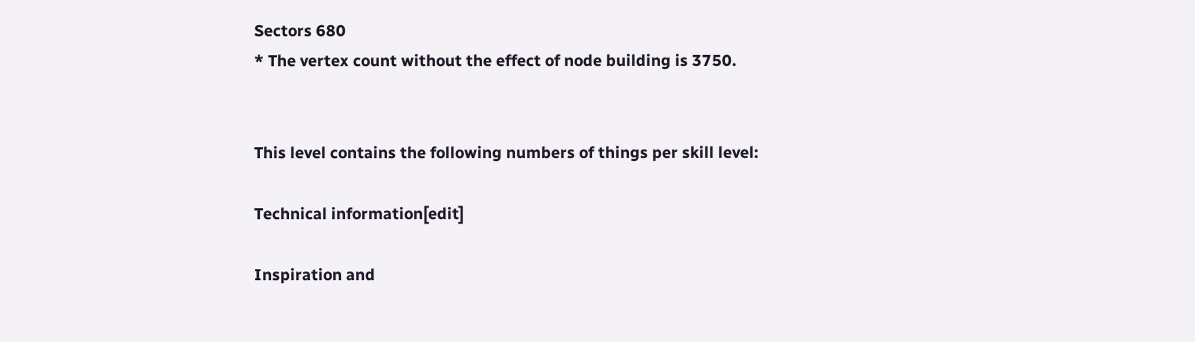Sectors 680
* The vertex count without the effect of node building is 3750.


This level contains the following numbers of things per skill level:

Technical information[edit]

Inspiration and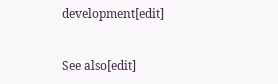development[edit]


See also[edit]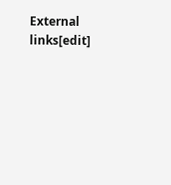External links[edit]